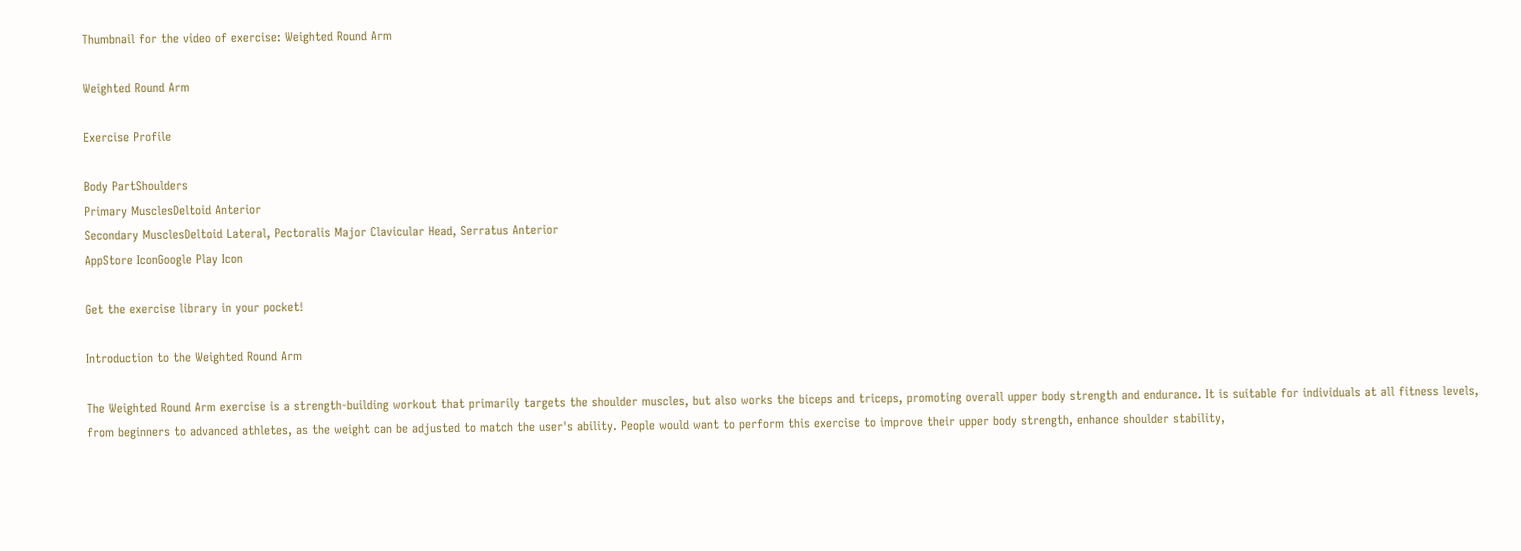Thumbnail for the video of exercise: Weighted Round Arm

Weighted Round Arm

Exercise Profile

Body PartShoulders
Primary MusclesDeltoid Anterior
Secondary MusclesDeltoid Lateral, Pectoralis Major Clavicular Head, Serratus Anterior
AppStore IconGoogle Play Icon

Get the exercise library in your pocket!

Introduction to the Weighted Round Arm

The Weighted Round Arm exercise is a strength-building workout that primarily targets the shoulder muscles, but also works the biceps and triceps, promoting overall upper body strength and endurance. It is suitable for individuals at all fitness levels, from beginners to advanced athletes, as the weight can be adjusted to match the user's ability. People would want to perform this exercise to improve their upper body strength, enhance shoulder stability,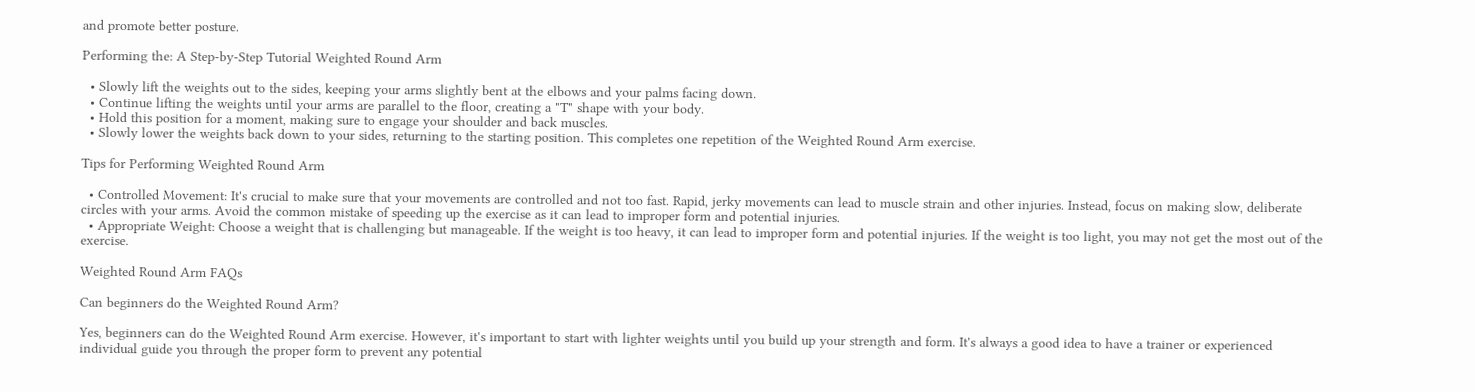and promote better posture.

Performing the: A Step-by-Step Tutorial Weighted Round Arm

  • Slowly lift the weights out to the sides, keeping your arms slightly bent at the elbows and your palms facing down.
  • Continue lifting the weights until your arms are parallel to the floor, creating a "T" shape with your body.
  • Hold this position for a moment, making sure to engage your shoulder and back muscles.
  • Slowly lower the weights back down to your sides, returning to the starting position. This completes one repetition of the Weighted Round Arm exercise.

Tips for Performing Weighted Round Arm

  • Controlled Movement: It's crucial to make sure that your movements are controlled and not too fast. Rapid, jerky movements can lead to muscle strain and other injuries. Instead, focus on making slow, deliberate circles with your arms. Avoid the common mistake of speeding up the exercise as it can lead to improper form and potential injuries.
  • Appropriate Weight: Choose a weight that is challenging but manageable. If the weight is too heavy, it can lead to improper form and potential injuries. If the weight is too light, you may not get the most out of the exercise.

Weighted Round Arm FAQs

Can beginners do the Weighted Round Arm?

Yes, beginners can do the Weighted Round Arm exercise. However, it's important to start with lighter weights until you build up your strength and form. It's always a good idea to have a trainer or experienced individual guide you through the proper form to prevent any potential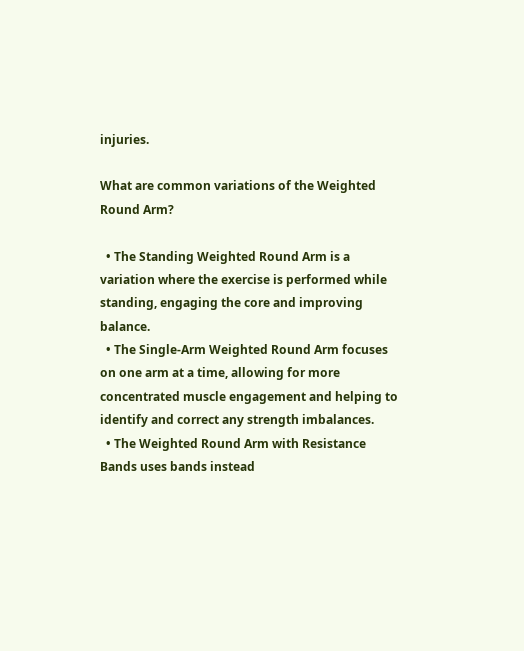injuries.

What are common variations of the Weighted Round Arm?

  • The Standing Weighted Round Arm is a variation where the exercise is performed while standing, engaging the core and improving balance.
  • The Single-Arm Weighted Round Arm focuses on one arm at a time, allowing for more concentrated muscle engagement and helping to identify and correct any strength imbalances.
  • The Weighted Round Arm with Resistance Bands uses bands instead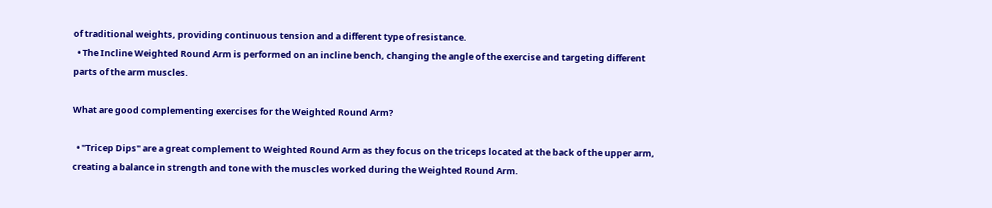of traditional weights, providing continuous tension and a different type of resistance.
  • The Incline Weighted Round Arm is performed on an incline bench, changing the angle of the exercise and targeting different parts of the arm muscles.

What are good complementing exercises for the Weighted Round Arm?

  • "Tricep Dips" are a great complement to Weighted Round Arm as they focus on the triceps located at the back of the upper arm, creating a balance in strength and tone with the muscles worked during the Weighted Round Arm.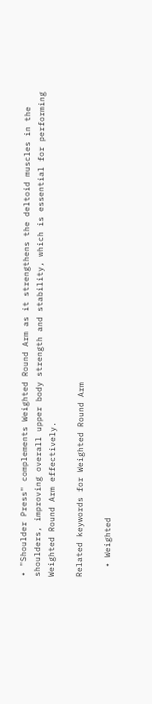• "Shoulder Press" complements Weighted Round Arm as it strengthens the deltoid muscles in the shoulders, improving overall upper body strength and stability, which is essential for performing Weighted Round Arm effectively.

Related keywords for Weighted Round Arm

  • Weighted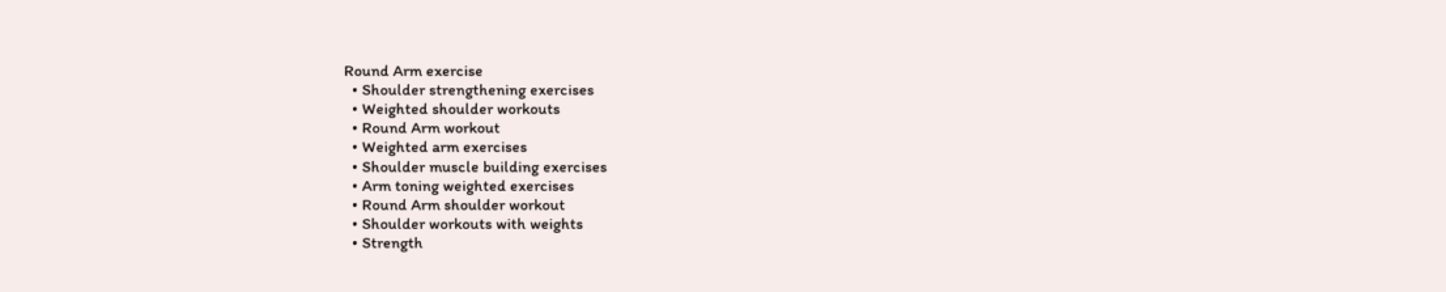Round Arm exercise
  • Shoulder strengthening exercises
  • Weighted shoulder workouts
  • Round Arm workout
  • Weighted arm exercises
  • Shoulder muscle building exercises
  • Arm toning weighted exercises
  • Round Arm shoulder workout
  • Shoulder workouts with weights
  • Strength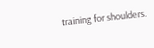training for shoulders.